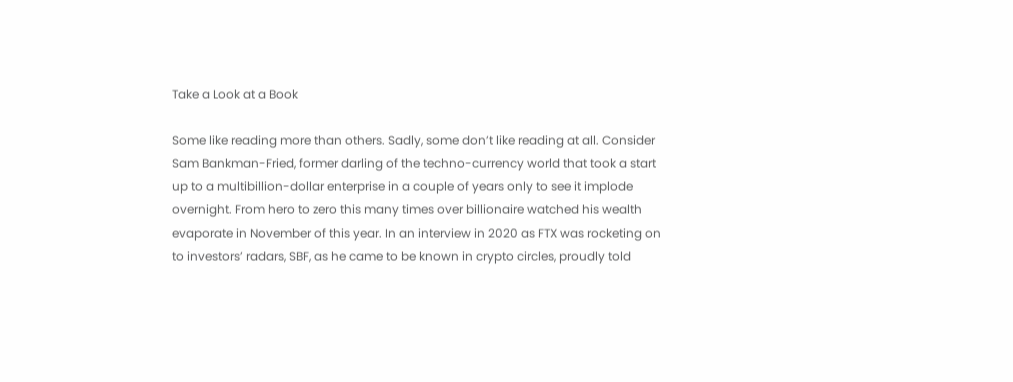Take a Look at a Book

Some like reading more than others. Sadly, some don’t like reading at all. Consider Sam Bankman-Fried, former darling of the techno-currency world that took a start up to a multibillion-dollar enterprise in a couple of years only to see it implode overnight. From hero to zero this many times over billionaire watched his wealth evaporate in November of this year. In an interview in 2020 as FTX was rocketing on to investors’ radars, SBF, as he came to be known in crypto circles, proudly told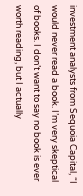investment analysts from Sequoia Capital, “I would never read a book. I’m very skeptical of books. I don’t want to say no book is ever worth reading, but I actually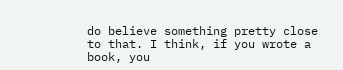do believe something pretty close to that. I think, if you wrote a book, you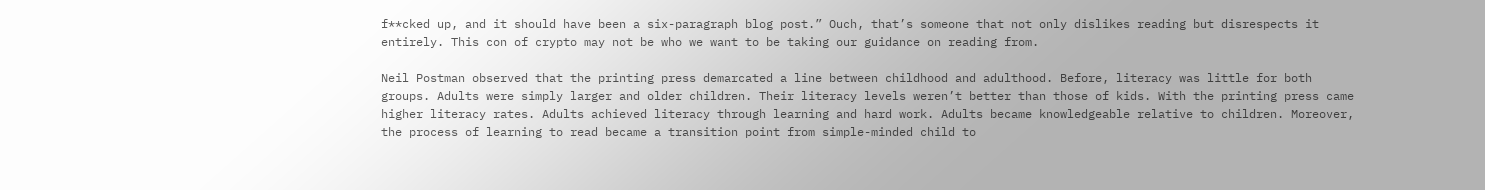f**cked up, and it should have been a six-paragraph blog post.” Ouch, that’s someone that not only dislikes reading but disrespects it entirely. This con of crypto may not be who we want to be taking our guidance on reading from.

Neil Postman observed that the printing press demarcated a line between childhood and adulthood. Before, literacy was little for both groups. Adults were simply larger and older children. Their literacy levels weren’t better than those of kids. With the printing press came higher literacy rates. Adults achieved literacy through learning and hard work. Adults became knowledgeable relative to children. Moreover, the process of learning to read became a transition point from simple-minded child to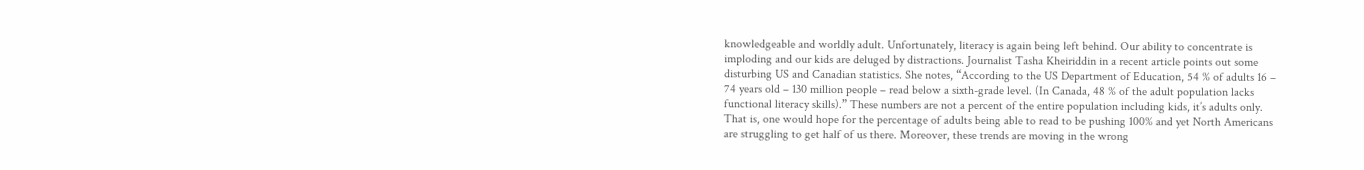knowledgeable and worldly adult. Unfortunately, literacy is again being left behind. Our ability to concentrate is imploding and our kids are deluged by distractions. Journalist Tasha Kheiriddin in a recent article points out some disturbing US and Canadian statistics. She notes, “According to the US Department of Education, 54 % of adults 16 – 74 years old – 130 million people – read below a sixth-grade level. (In Canada, 48 % of the adult population lacks functional literacy skills).” These numbers are not a percent of the entire population including kids, it’s adults only. That is, one would hope for the percentage of adults being able to read to be pushing 100% and yet North Americans are struggling to get half of us there. Moreover, these trends are moving in the wrong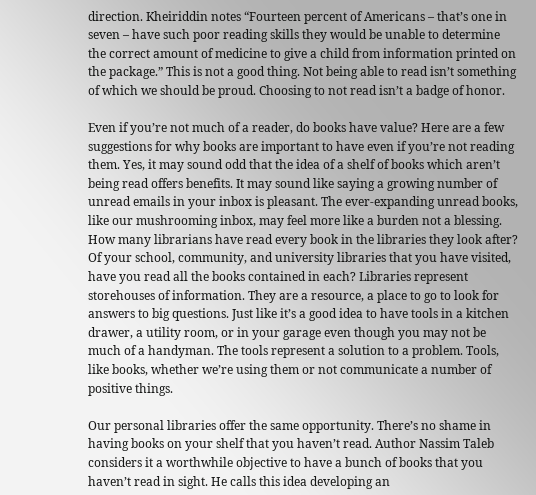direction. Kheiriddin notes “Fourteen percent of Americans – that’s one in seven – have such poor reading skills they would be unable to determine the correct amount of medicine to give a child from information printed on the package.” This is not a good thing. Not being able to read isn’t something of which we should be proud. Choosing to not read isn’t a badge of honor.

Even if you’re not much of a reader, do books have value? Here are a few suggestions for why books are important to have even if you’re not reading them. Yes, it may sound odd that the idea of a shelf of books which aren’t being read offers benefits. It may sound like saying a growing number of unread emails in your inbox is pleasant. The ever-expanding unread books, like our mushrooming inbox, may feel more like a burden not a blessing. How many librarians have read every book in the libraries they look after? Of your school, community, and university libraries that you have visited, have you read all the books contained in each? Libraries represent storehouses of information. They are a resource, a place to go to look for answers to big questions. Just like it’s a good idea to have tools in a kitchen drawer, a utility room, or in your garage even though you may not be much of a handyman. The tools represent a solution to a problem. Tools, like books, whether we’re using them or not communicate a number of positive things.

Our personal libraries offer the same opportunity. There’s no shame in having books on your shelf that you haven’t read. Author Nassim Taleb considers it a worthwhile objective to have a bunch of books that you haven’t read in sight. He calls this idea developing an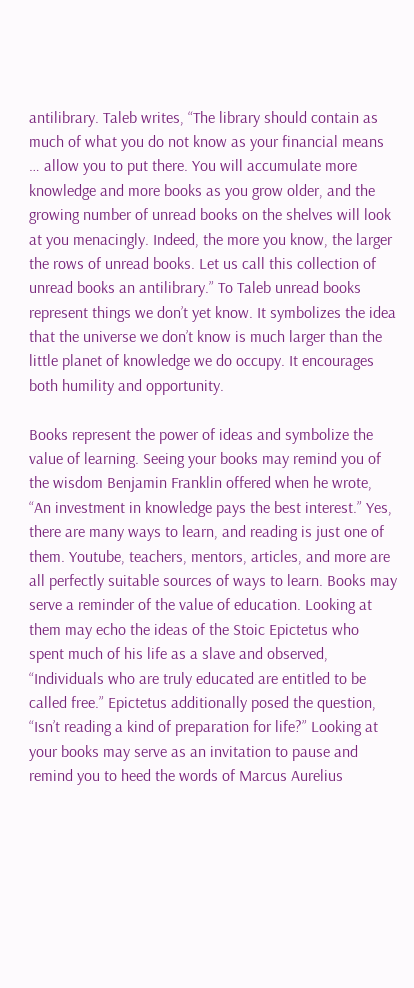antilibrary. Taleb writes, “The library should contain as much of what you do not know as your financial means … allow you to put there. You will accumulate more knowledge and more books as you grow older, and the growing number of unread books on the shelves will look at you menacingly. Indeed, the more you know, the larger the rows of unread books. Let us call this collection of unread books an antilibrary.” To Taleb unread books represent things we don’t yet know. It symbolizes the idea that the universe we don’t know is much larger than the little planet of knowledge we do occupy. It encourages both humility and opportunity.

Books represent the power of ideas and symbolize the value of learning. Seeing your books may remind you of the wisdom Benjamin Franklin offered when he wrote, “An investment in knowledge pays the best interest.” Yes, there are many ways to learn, and reading is just one of them. Youtube, teachers, mentors, articles, and more are all perfectly suitable sources of ways to learn. Books may serve a reminder of the value of education. Looking at them may echo the ideas of the Stoic Epictetus who spent much of his life as a slave and observed, “Individuals who are truly educated are entitled to be called free.” Epictetus additionally posed the question, “Isn’t reading a kind of preparation for life?” Looking at your books may serve as an invitation to pause and remind you to heed the words of Marcus Aurelius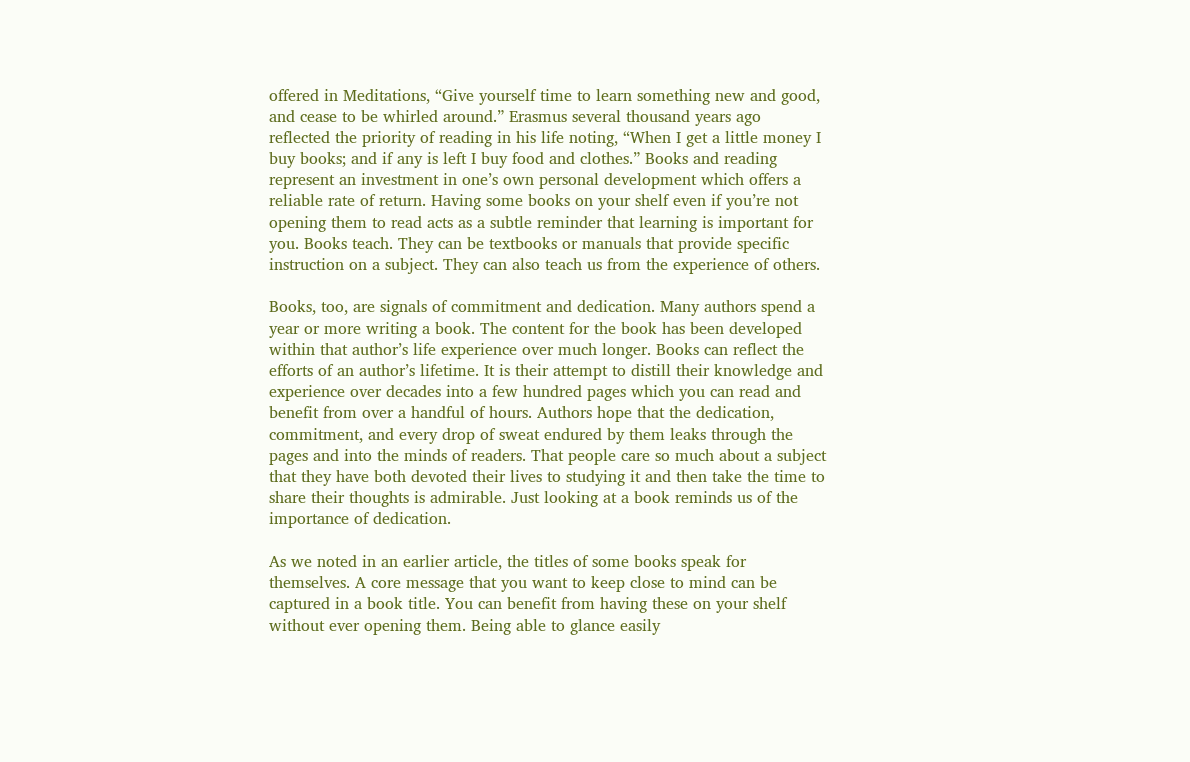offered in Meditations, “Give yourself time to learn something new and good, and cease to be whirled around.” Erasmus several thousand years ago reflected the priority of reading in his life noting, “When I get a little money I buy books; and if any is left I buy food and clothes.” Books and reading represent an investment in one’s own personal development which offers a reliable rate of return. Having some books on your shelf even if you’re not opening them to read acts as a subtle reminder that learning is important for you. Books teach. They can be textbooks or manuals that provide specific instruction on a subject. They can also teach us from the experience of others.

Books, too, are signals of commitment and dedication. Many authors spend a year or more writing a book. The content for the book has been developed within that author’s life experience over much longer. Books can reflect the efforts of an author’s lifetime. It is their attempt to distill their knowledge and experience over decades into a few hundred pages which you can read and benefit from over a handful of hours. Authors hope that the dedication, commitment, and every drop of sweat endured by them leaks through the pages and into the minds of readers. That people care so much about a subject that they have both devoted their lives to studying it and then take the time to share their thoughts is admirable. Just looking at a book reminds us of the importance of dedication.

As we noted in an earlier article, the titles of some books speak for themselves. A core message that you want to keep close to mind can be captured in a book title. You can benefit from having these on your shelf without ever opening them. Being able to glance easily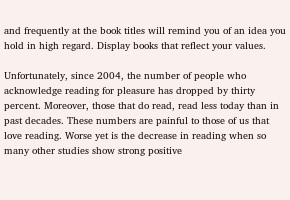and frequently at the book titles will remind you of an idea you hold in high regard. Display books that reflect your values.

Unfortunately, since 2004, the number of people who acknowledge reading for pleasure has dropped by thirty percent. Moreover, those that do read, read less today than in past decades. These numbers are painful to those of us that love reading. Worse yet is the decrease in reading when so many other studies show strong positive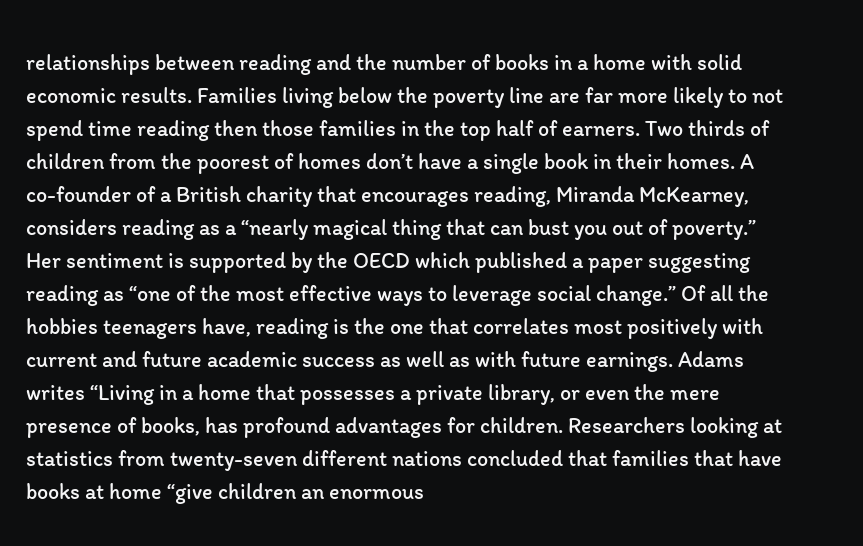relationships between reading and the number of books in a home with solid economic results. Families living below the poverty line are far more likely to not spend time reading then those families in the top half of earners. Two thirds of children from the poorest of homes don’t have a single book in their homes. A co-founder of a British charity that encourages reading, Miranda McKearney, considers reading as a “nearly magical thing that can bust you out of poverty.” Her sentiment is supported by the OECD which published a paper suggesting reading as “one of the most effective ways to leverage social change.” Of all the hobbies teenagers have, reading is the one that correlates most positively with current and future academic success as well as with future earnings. Adams writes “Living in a home that possesses a private library, or even the mere presence of books, has profound advantages for children. Researchers looking at statistics from twenty-seven different nations concluded that families that have books at home “give children an enormous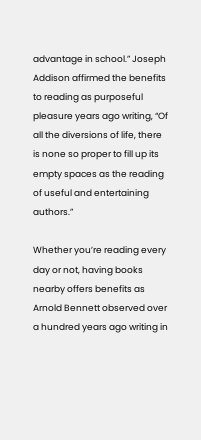advantage in school.” Joseph Addison affirmed the benefits to reading as purposeful pleasure years ago writing, “Of all the diversions of life, there is none so proper to fill up its empty spaces as the reading of useful and entertaining authors.”

Whether you’re reading every day or not, having books nearby offers benefits as Arnold Bennett observed over a hundred years ago writing in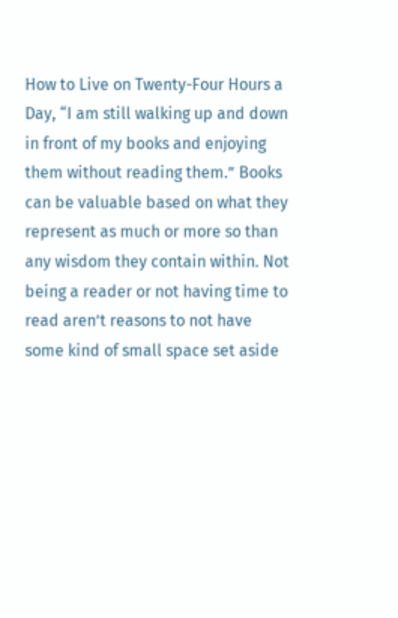How to Live on Twenty-Four Hours a Day, “I am still walking up and down in front of my books and enjoying them without reading them.” Books can be valuable based on what they represent as much or more so than any wisdom they contain within. Not being a reader or not having time to read aren’t reasons to not have some kind of small space set aside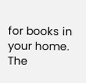for books in your home. The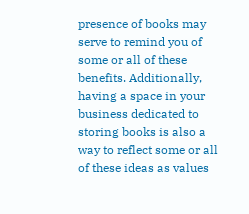presence of books may serve to remind you of some or all of these benefits. Additionally, having a space in your business dedicated to storing books is also a way to reflect some or all of these ideas as values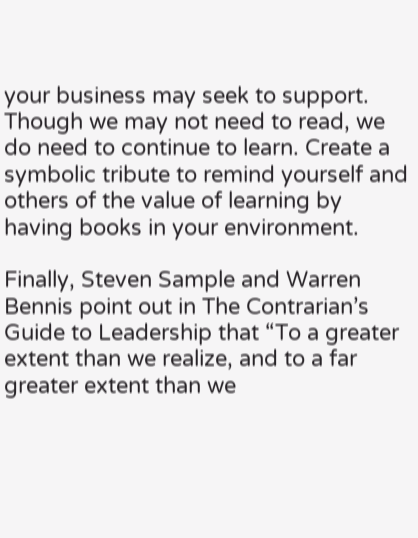your business may seek to support. Though we may not need to read, we do need to continue to learn. Create a symbolic tribute to remind yourself and others of the value of learning by having books in your environment.

Finally, Steven Sample and Warren Bennis point out in The Contrarian’s Guide to Leadership that “To a greater extent than we realize, and to a far greater extent than we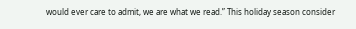would ever care to admit, we are what we read.” This holiday season consider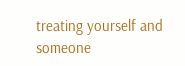treating yourself and someone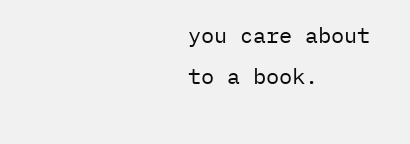you care about to a book.